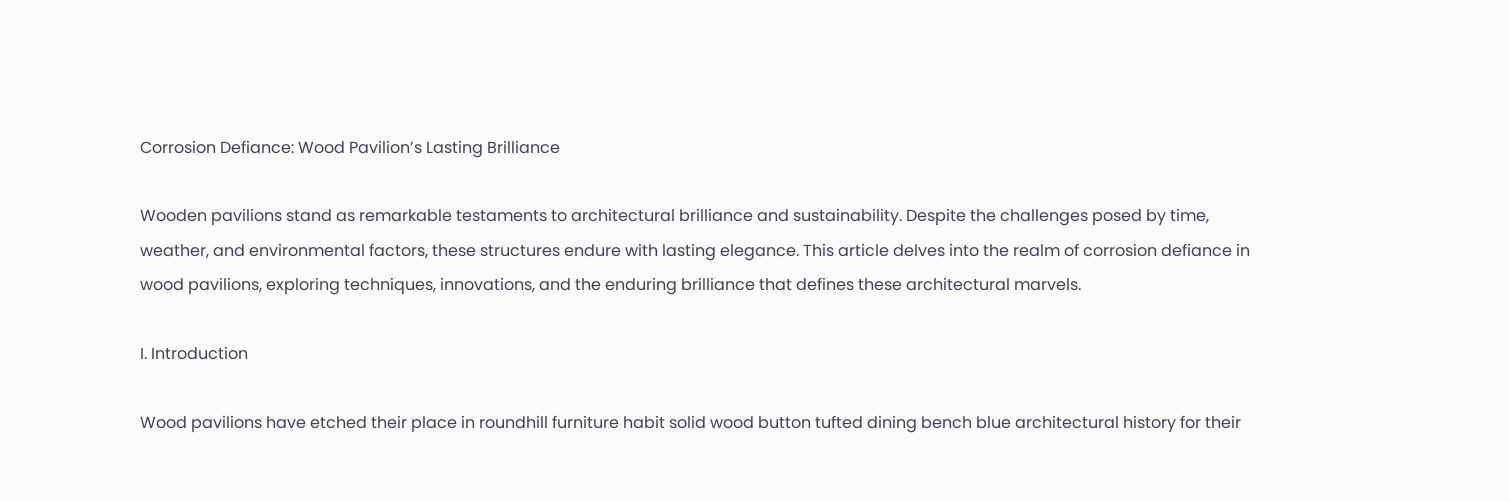Corrosion Defiance: Wood Pavilion’s Lasting Brilliance

Wooden pavilions stand as remarkable testaments to architectural brilliance and sustainability. Despite the challenges posed by time, weather, and environmental factors, these structures endure with lasting elegance. This article delves into the realm of corrosion defiance in wood pavilions, exploring techniques, innovations, and the enduring brilliance that defines these architectural marvels.

I. Introduction

Wood pavilions have etched their place in roundhill furniture habit solid wood button tufted dining bench blue architectural history for their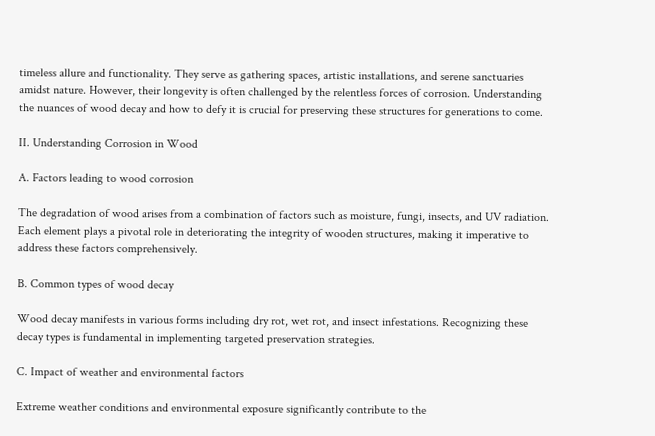timeless allure and functionality. They serve as gathering spaces, artistic installations, and serene sanctuaries amidst nature. However, their longevity is often challenged by the relentless forces of corrosion. Understanding the nuances of wood decay and how to defy it is crucial for preserving these structures for generations to come.

II. Understanding Corrosion in Wood

A. Factors leading to wood corrosion

The degradation of wood arises from a combination of factors such as moisture, fungi, insects, and UV radiation. Each element plays a pivotal role in deteriorating the integrity of wooden structures, making it imperative to address these factors comprehensively.

B. Common types of wood decay

Wood decay manifests in various forms including dry rot, wet rot, and insect infestations. Recognizing these decay types is fundamental in implementing targeted preservation strategies.

C. Impact of weather and environmental factors

Extreme weather conditions and environmental exposure significantly contribute to the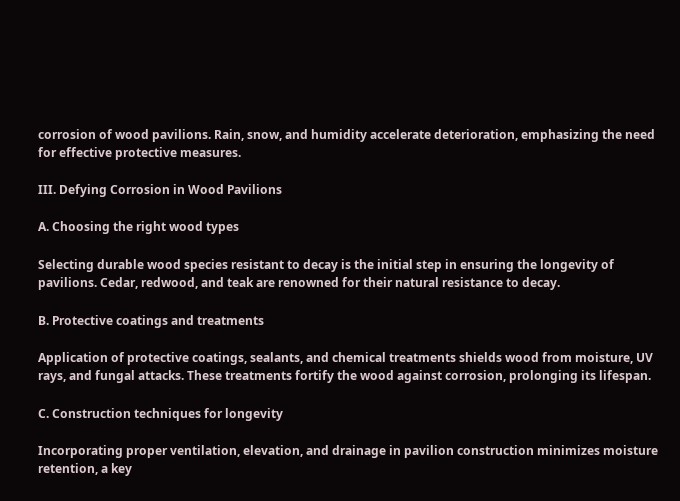corrosion of wood pavilions. Rain, snow, and humidity accelerate deterioration, emphasizing the need for effective protective measures.

III. Defying Corrosion in Wood Pavilions

A. Choosing the right wood types

Selecting durable wood species resistant to decay is the initial step in ensuring the longevity of pavilions. Cedar, redwood, and teak are renowned for their natural resistance to decay.

B. Protective coatings and treatments

Application of protective coatings, sealants, and chemical treatments shields wood from moisture, UV rays, and fungal attacks. These treatments fortify the wood against corrosion, prolonging its lifespan.

C. Construction techniques for longevity

Incorporating proper ventilation, elevation, and drainage in pavilion construction minimizes moisture retention, a key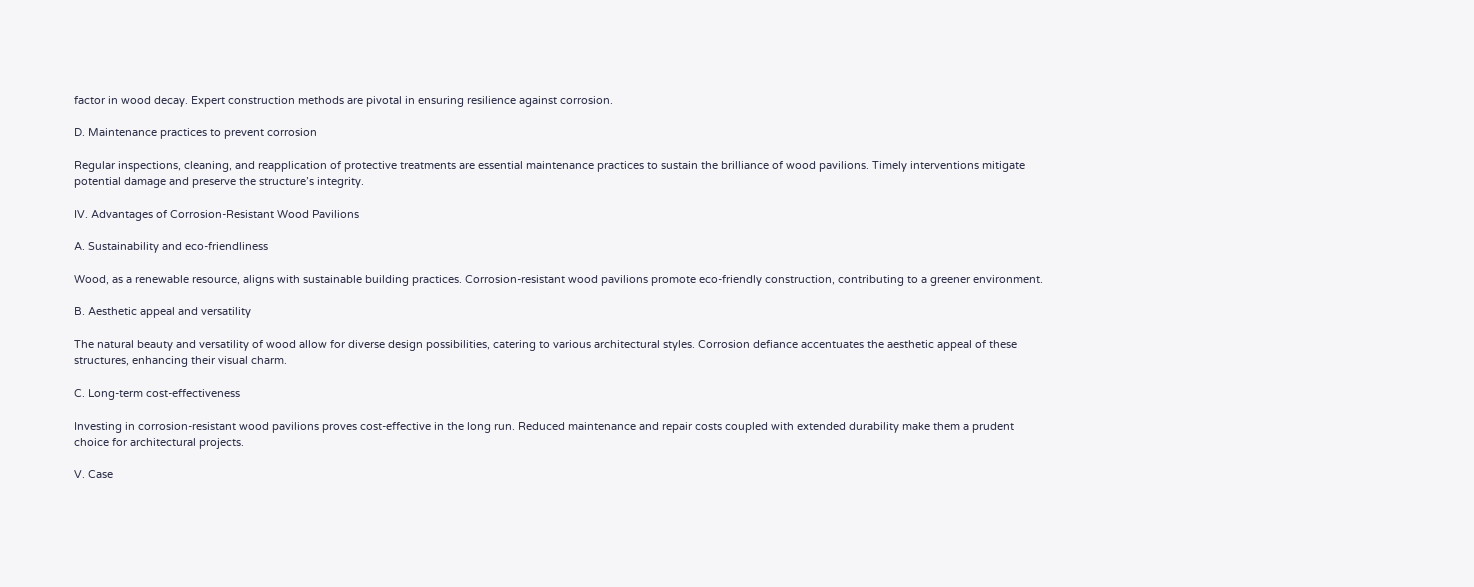factor in wood decay. Expert construction methods are pivotal in ensuring resilience against corrosion.

D. Maintenance practices to prevent corrosion

Regular inspections, cleaning, and reapplication of protective treatments are essential maintenance practices to sustain the brilliance of wood pavilions. Timely interventions mitigate potential damage and preserve the structure’s integrity.

IV. Advantages of Corrosion-Resistant Wood Pavilions

A. Sustainability and eco-friendliness

Wood, as a renewable resource, aligns with sustainable building practices. Corrosion-resistant wood pavilions promote eco-friendly construction, contributing to a greener environment.

B. Aesthetic appeal and versatility

The natural beauty and versatility of wood allow for diverse design possibilities, catering to various architectural styles. Corrosion defiance accentuates the aesthetic appeal of these structures, enhancing their visual charm.

C. Long-term cost-effectiveness

Investing in corrosion-resistant wood pavilions proves cost-effective in the long run. Reduced maintenance and repair costs coupled with extended durability make them a prudent choice for architectural projects.

V. Case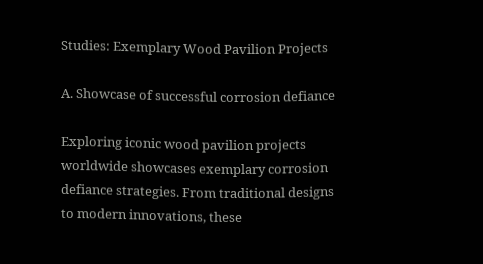Studies: Exemplary Wood Pavilion Projects

A. Showcase of successful corrosion defiance

Exploring iconic wood pavilion projects worldwide showcases exemplary corrosion defiance strategies. From traditional designs to modern innovations, these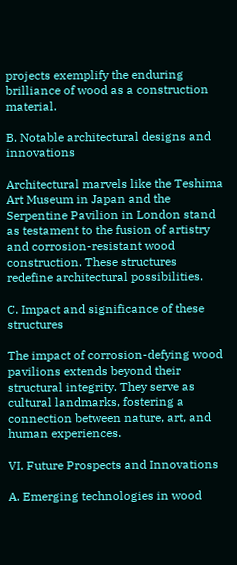projects exemplify the enduring brilliance of wood as a construction material.

B. Notable architectural designs and innovations

Architectural marvels like the Teshima Art Museum in Japan and the Serpentine Pavilion in London stand as testament to the fusion of artistry and corrosion-resistant wood construction. These structures redefine architectural possibilities.

C. Impact and significance of these structures

The impact of corrosion-defying wood pavilions extends beyond their structural integrity. They serve as cultural landmarks, fostering a connection between nature, art, and human experiences.

VI. Future Prospects and Innovations

A. Emerging technologies in wood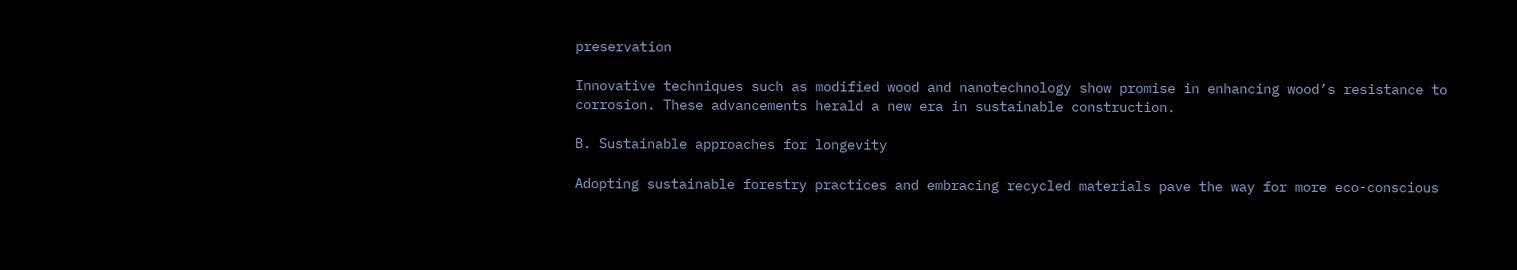preservation

Innovative techniques such as modified wood and nanotechnology show promise in enhancing wood’s resistance to corrosion. These advancements herald a new era in sustainable construction.

B. Sustainable approaches for longevity

Adopting sustainable forestry practices and embracing recycled materials pave the way for more eco-conscious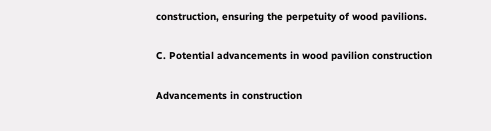construction, ensuring the perpetuity of wood pavilions.

C. Potential advancements in wood pavilion construction

Advancements in construction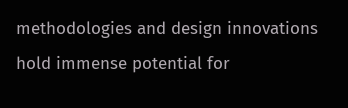methodologies and design innovations hold immense potential for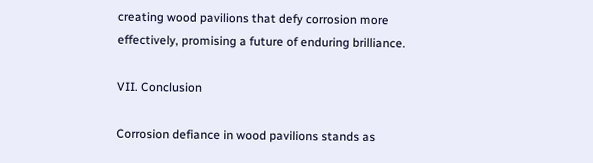creating wood pavilions that defy corrosion more effectively, promising a future of enduring brilliance.

VII. Conclusion

Corrosion defiance in wood pavilions stands as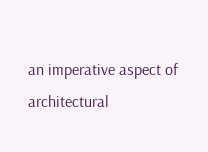an imperative aspect of architectural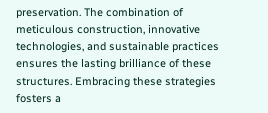preservation. The combination of meticulous construction, innovative technologies, and sustainable practices ensures the lasting brilliance of these structures. Embracing these strategies fosters a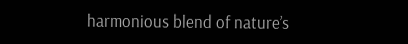harmonious blend of nature’s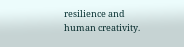resilience and human creativity.